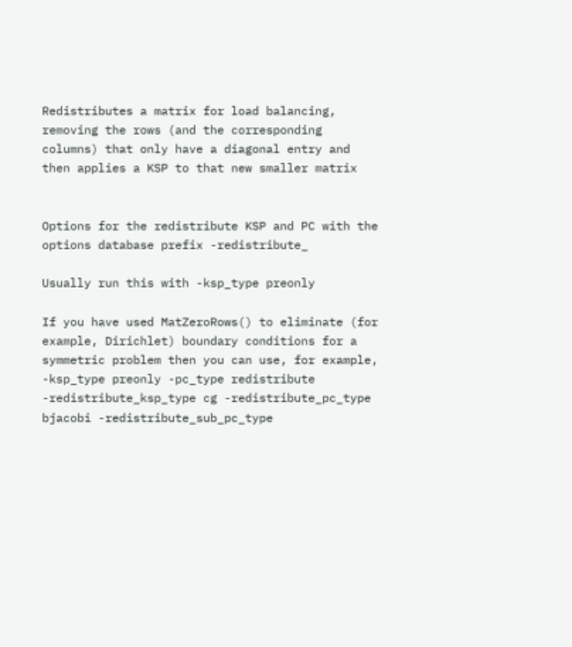Redistributes a matrix for load balancing, removing the rows (and the corresponding columns) that only have a diagonal entry and then applies a KSP to that new smaller matrix


Options for the redistribute KSP and PC with the options database prefix -redistribute_

Usually run this with -ksp_type preonly

If you have used MatZeroRows() to eliminate (for example, Dirichlet) boundary conditions for a symmetric problem then you can use, for example, -ksp_type preonly -pc_type redistribute -redistribute_ksp_type cg -redistribute_pc_type bjacobi -redistribute_sub_pc_type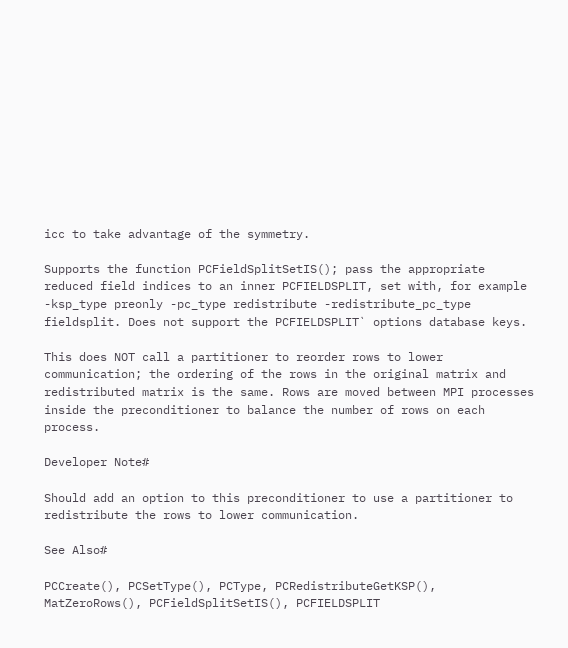icc to take advantage of the symmetry.

Supports the function PCFieldSplitSetIS(); pass the appropriate reduced field indices to an inner PCFIELDSPLIT, set with, for example -ksp_type preonly -pc_type redistribute -redistribute_pc_type fieldsplit. Does not support the PCFIELDSPLIT` options database keys.

This does NOT call a partitioner to reorder rows to lower communication; the ordering of the rows in the original matrix and redistributed matrix is the same. Rows are moved between MPI processes inside the preconditioner to balance the number of rows on each process.

Developer Note#

Should add an option to this preconditioner to use a partitioner to redistribute the rows to lower communication.

See Also#

PCCreate(), PCSetType(), PCType, PCRedistributeGetKSP(), MatZeroRows(), PCFieldSplitSetIS(), PCFIELDSPLIT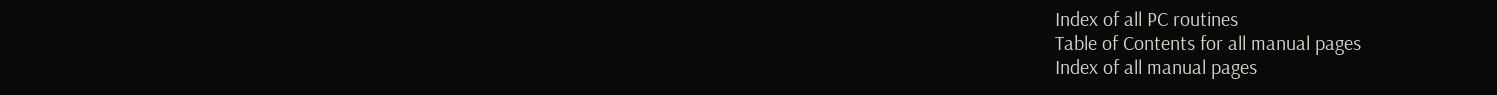Index of all PC routines
Table of Contents for all manual pages
Index of all manual pages